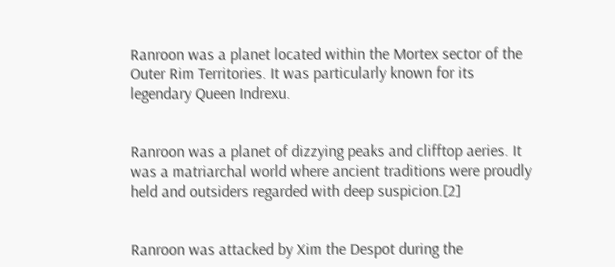Ranroon was a planet located within the Mortex sector of the Outer Rim Territories. It was particularly known for its legendary Queen Indrexu.


Ranroon was a planet of dizzying peaks and clifftop aeries. It was a matriarchal world where ancient traditions were proudly held and outsiders regarded with deep suspicion.[2]


Ranroon was attacked by Xim the Despot during the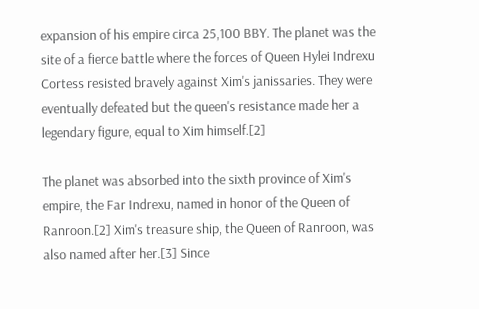expansion of his empire circa 25,100 BBY. The planet was the site of a fierce battle where the forces of Queen Hylei Indrexu Cortess resisted bravely against Xim's janissaries. They were eventually defeated but the queen's resistance made her a legendary figure, equal to Xim himself.[2]

The planet was absorbed into the sixth province of Xim's empire, the Far Indrexu, named in honor of the Queen of Ranroon.[2] Xim's treasure ship, the Queen of Ranroon, was also named after her.[3] Since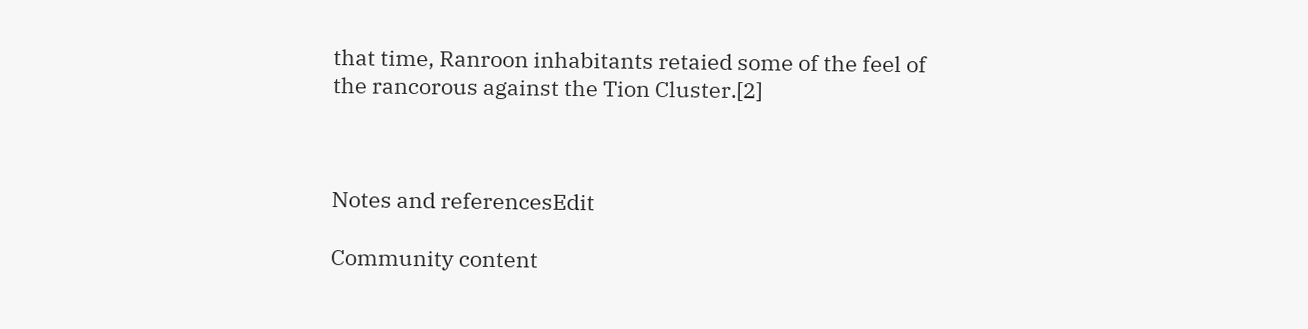that time, Ranroon inhabitants retaied some of the feel of the rancorous against the Tion Cluster.[2]



Notes and referencesEdit

Community content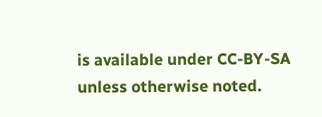is available under CC-BY-SA unless otherwise noted.